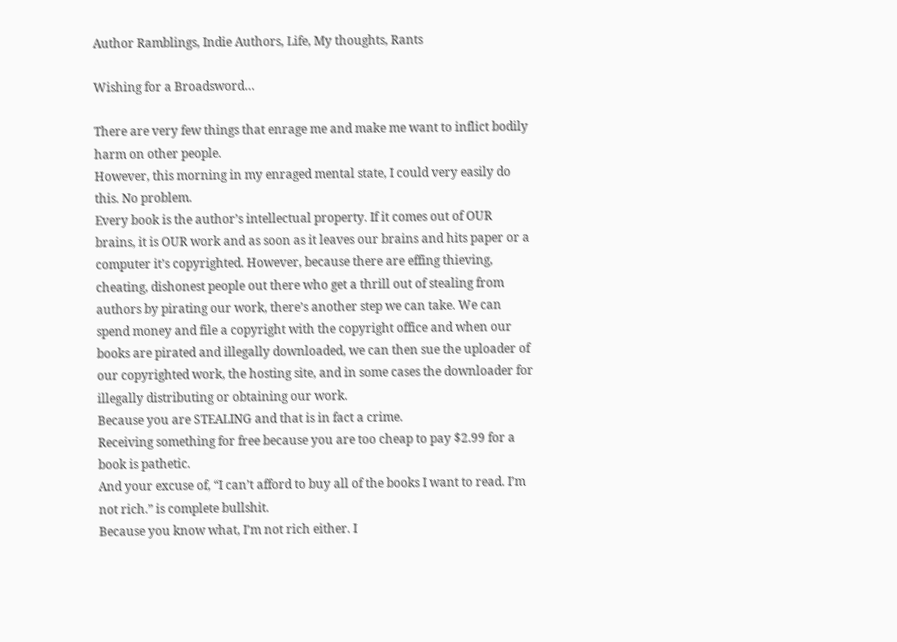Author Ramblings, Indie Authors, Life, My thoughts, Rants

Wishing for a Broadsword…

There are very few things that enrage me and make me want to inflict bodily harm on other people.
However, this morning in my enraged mental state, I could very easily do this. No problem.
Every book is the author’s intellectual property. If it comes out of OUR brains, it is OUR work and as soon as it leaves our brains and hits paper or a computer it’s copyrighted. However, because there are effing thieving, cheating, dishonest people out there who get a thrill out of stealing from authors by pirating our work, there’s another step we can take. We can spend money and file a copyright with the copyright office and when our books are pirated and illegally downloaded, we can then sue the uploader of our copyrighted work, the hosting site, and in some cases the downloader for illegally distributing or obtaining our work.
Because you are STEALING and that is in fact a crime.
Receiving something for free because you are too cheap to pay $2.99 for a book is pathetic.
And your excuse of, “I can’t afford to buy all of the books I want to read. I’m not rich.” is complete bullshit.
Because you know what, I’m not rich either. I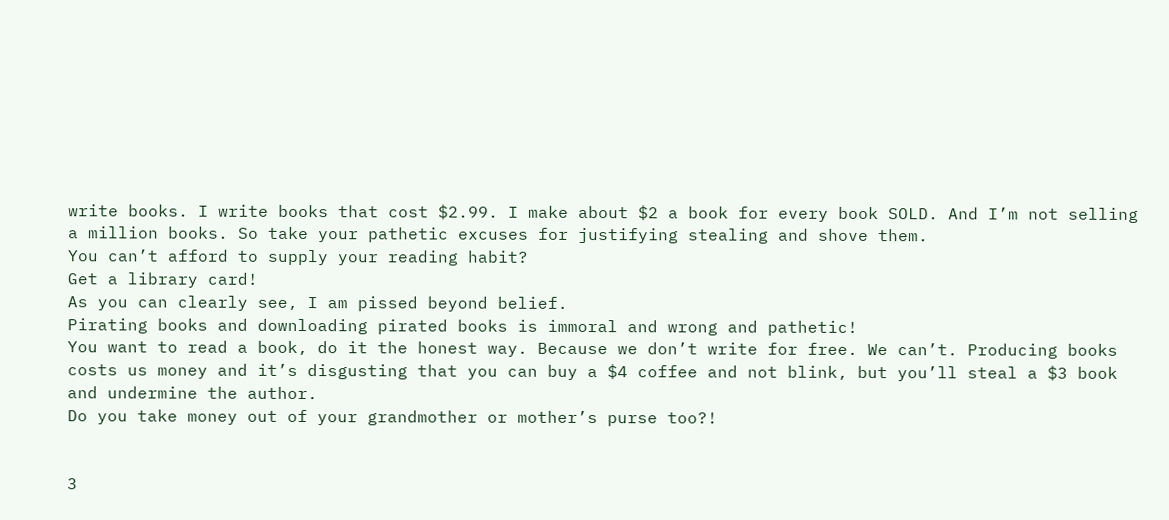write books. I write books that cost $2.99. I make about $2 a book for every book SOLD. And I’m not selling a million books. So take your pathetic excuses for justifying stealing and shove them.
You can’t afford to supply your reading habit?
Get a library card!
As you can clearly see, I am pissed beyond belief.
Pirating books and downloading pirated books is immoral and wrong and pathetic!
You want to read a book, do it the honest way. Because we don’t write for free. We can’t. Producing books costs us money and it’s disgusting that you can buy a $4 coffee and not blink, but you’ll steal a $3 book and undermine the author.
Do you take money out of your grandmother or mother’s purse too?!


3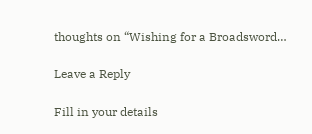thoughts on “Wishing for a Broadsword…

Leave a Reply

Fill in your details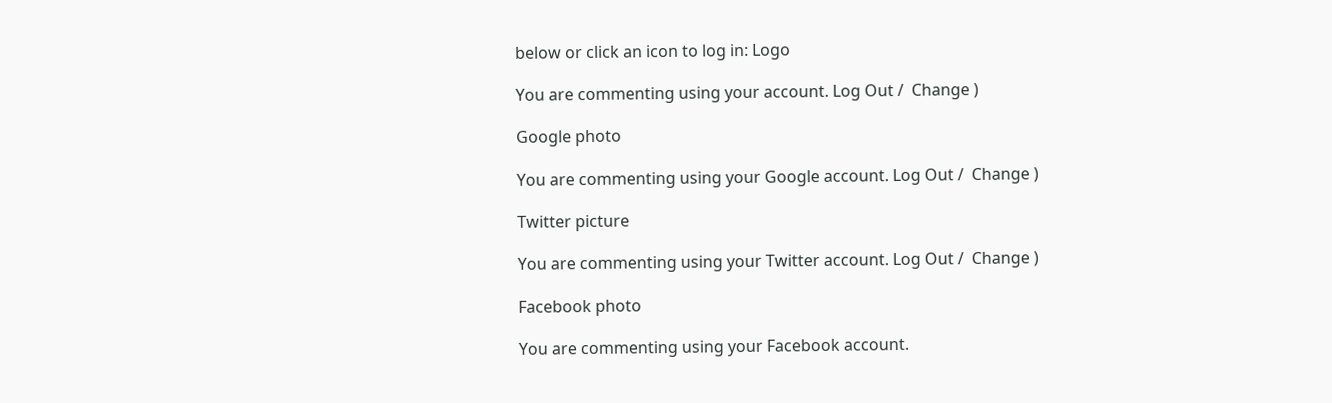below or click an icon to log in: Logo

You are commenting using your account. Log Out /  Change )

Google photo

You are commenting using your Google account. Log Out /  Change )

Twitter picture

You are commenting using your Twitter account. Log Out /  Change )

Facebook photo

You are commenting using your Facebook account.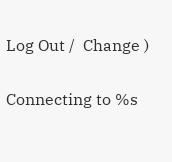Log Out /  Change )

Connecting to %s